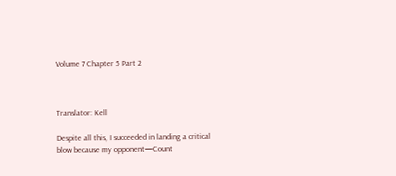Volume 7 Chapter 5 Part 2



Translator: Kell

Despite all this, I succeeded in landing a critical blow because my opponent—Count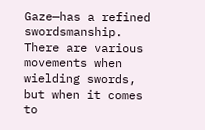Gaze—has a refined swordsmanship. There are various movements when wielding swords, but when it comes to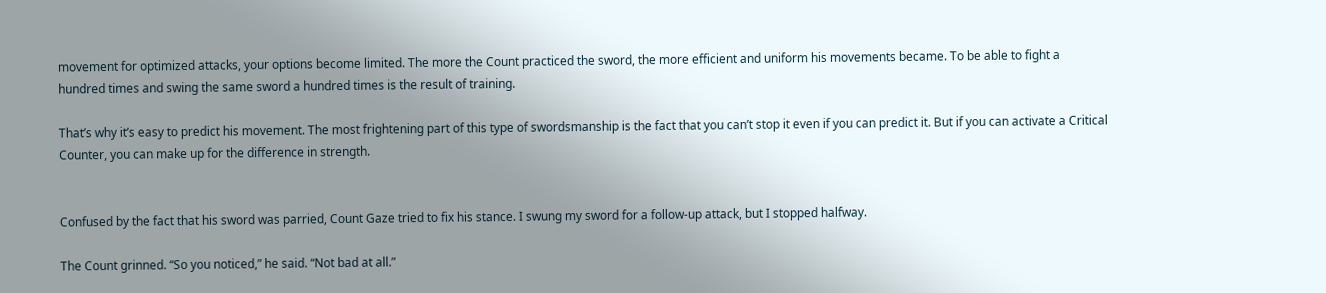movement for optimized attacks, your options become limited. The more the Count practiced the sword, the more efficient and uniform his movements became. To be able to fight a hundred times and swing the same sword a hundred times is the result of training.

That’s why it’s easy to predict his movement. The most frightening part of this type of swordsmanship is the fact that you can’t stop it even if you can predict it. But if you can activate a Critical Counter, you can make up for the difference in strength.


Confused by the fact that his sword was parried, Count Gaze tried to fix his stance. I swung my sword for a follow-up attack, but I stopped halfway.

The Count grinned. “So you noticed,” he said. “Not bad at all.”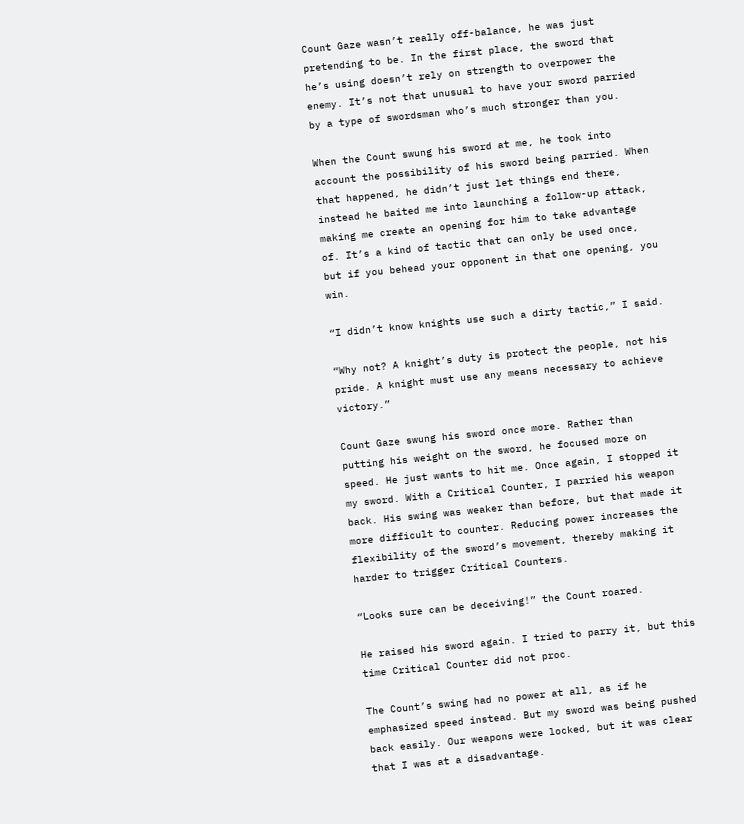Count Gaze wasn’t really off-balance, he was just pretending to be. In the first place, the sword that he’s using doesn’t rely on strength to overpower the enemy. It’s not that unusual to have your sword parried by a type of swordsman who’s much stronger than you.

When the Count swung his sword at me, he took into account the possibility of his sword being parried. When that happened, he didn’t just let things end there, instead he baited me into launching a follow-up attack, making me create an opening for him to take advantage of. It’s a kind of tactic that can only be used once, but if you behead your opponent in that one opening, you win.

“I didn’t know knights use such a dirty tactic,” I said.

“Why not? A knight’s duty is protect the people, not his pride. A knight must use any means necessary to achieve victory.”

Count Gaze swung his sword once more. Rather than putting his weight on the sword, he focused more on speed. He just wants to hit me. Once again, I stopped it my sword. With a Critical Counter, I parried his weapon back. His swing was weaker than before, but that made it more difficult to counter. Reducing power increases the flexibility of the sword’s movement, thereby making it harder to trigger Critical Counters.

“Looks sure can be deceiving!” the Count roared.

He raised his sword again. I tried to parry it, but this time Critical Counter did not proc.

The Count’s swing had no power at all, as if he emphasized speed instead. But my sword was being pushed back easily. Our weapons were locked, but it was clear that I was at a disadvantage.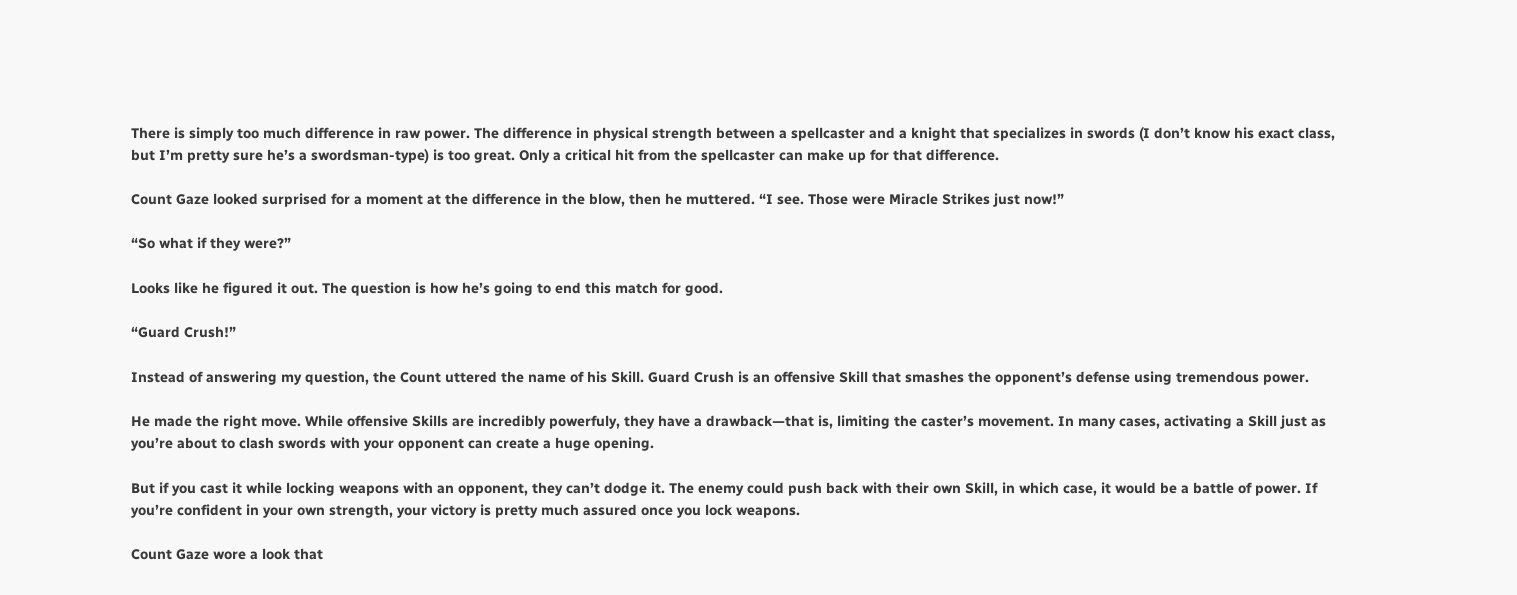There is simply too much difference in raw power. The difference in physical strength between a spellcaster and a knight that specializes in swords (I don’t know his exact class, but I’m pretty sure he’s a swordsman-type) is too great. Only a critical hit from the spellcaster can make up for that difference.

Count Gaze looked surprised for a moment at the difference in the blow, then he muttered. “I see. Those were Miracle Strikes just now!”

“So what if they were?”

Looks like he figured it out. The question is how he’s going to end this match for good.

“Guard Crush!”

Instead of answering my question, the Count uttered the name of his Skill. Guard Crush is an offensive Skill that smashes the opponent’s defense using tremendous power.

He made the right move. While offensive Skills are incredibly powerfuly, they have a drawback—that is, limiting the caster’s movement. In many cases, activating a Skill just as you’re about to clash swords with your opponent can create a huge opening.

But if you cast it while locking weapons with an opponent, they can’t dodge it. The enemy could push back with their own Skill, in which case, it would be a battle of power. If you’re confident in your own strength, your victory is pretty much assured once you lock weapons.

Count Gaze wore a look that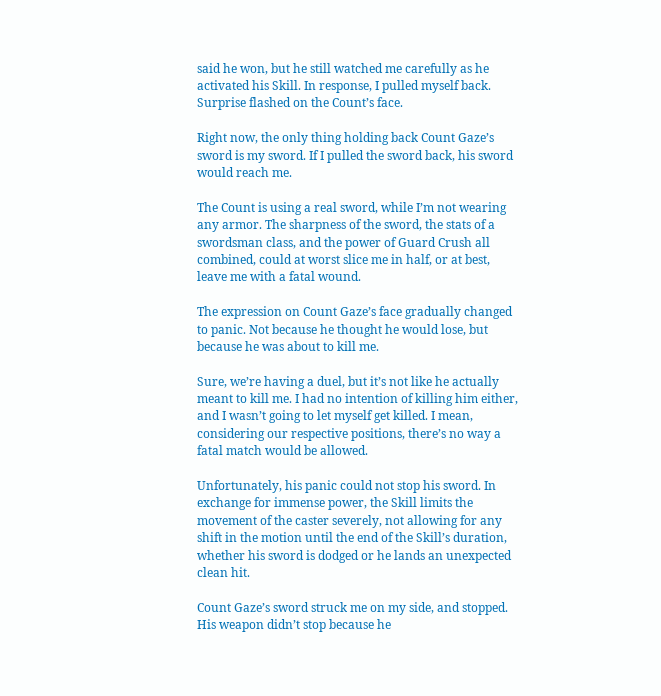said he won, but he still watched me carefully as he activated his Skill. In response, I pulled myself back. Surprise flashed on the Count’s face.

Right now, the only thing holding back Count Gaze’s sword is my sword. If I pulled the sword back, his sword would reach me.

The Count is using a real sword, while I’m not wearing any armor. The sharpness of the sword, the stats of a swordsman class, and the power of Guard Crush all combined, could at worst slice me in half, or at best, leave me with a fatal wound.

The expression on Count Gaze’s face gradually changed to panic. Not because he thought he would lose, but because he was about to kill me.

Sure, we’re having a duel, but it’s not like he actually meant to kill me. I had no intention of killing him either, and I wasn’t going to let myself get killed. I mean, considering our respective positions, there’s no way a fatal match would be allowed.

Unfortunately, his panic could not stop his sword. In exchange for immense power, the Skill limits the movement of the caster severely, not allowing for any shift in the motion until the end of the Skill’s duration, whether his sword is dodged or he lands an unexpected clean hit.

Count Gaze’s sword struck me on my side, and stopped. His weapon didn’t stop because he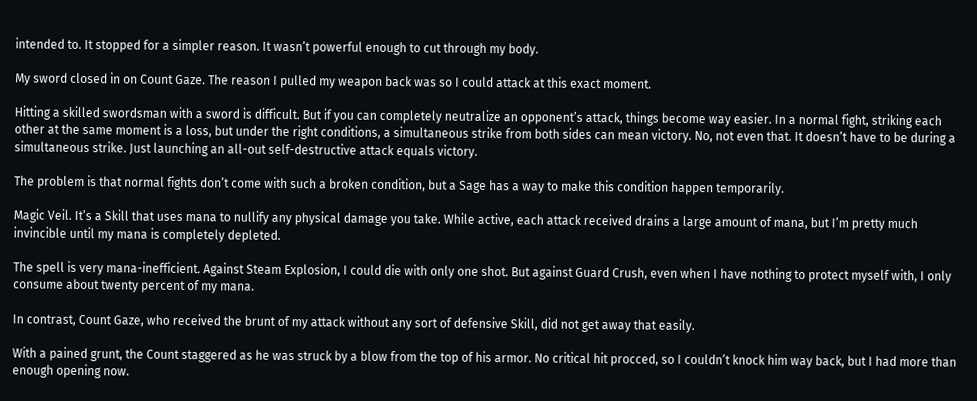intended to. It stopped for a simpler reason. It wasn’t powerful enough to cut through my body.

My sword closed in on Count Gaze. The reason I pulled my weapon back was so I could attack at this exact moment.

Hitting a skilled swordsman with a sword is difficult. But if you can completely neutralize an opponent’s attack, things become way easier. In a normal fight, striking each other at the same moment is a loss, but under the right conditions, a simultaneous strike from both sides can mean victory. No, not even that. It doesn’t have to be during a simultaneous strike. Just launching an all-out self-destructive attack equals victory.

The problem is that normal fights don’t come with such a broken condition, but a Sage has a way to make this condition happen temporarily.

Magic Veil. It’s a Skill that uses mana to nullify any physical damage you take. While active, each attack received drains a large amount of mana, but I’m pretty much invincible until my mana is completely depleted.

The spell is very mana-inefficient. Against Steam Explosion, I could die with only one shot. But against Guard Crush, even when I have nothing to protect myself with, I only consume about twenty percent of my mana.

In contrast, Count Gaze, who received the brunt of my attack without any sort of defensive Skill, did not get away that easily.

With a pained grunt, the Count staggered as he was struck by a blow from the top of his armor. No critical hit procced, so I couldn’t knock him way back, but I had more than enough opening now.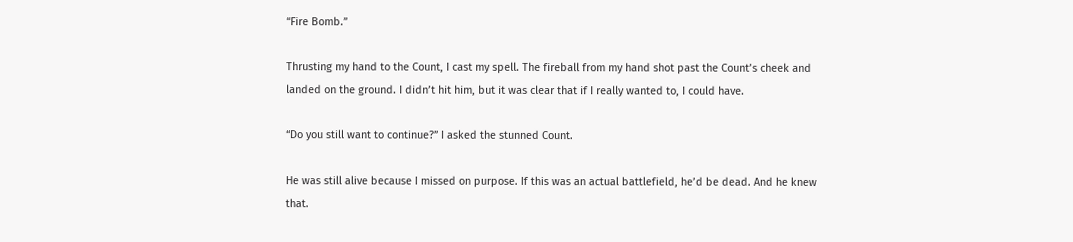“Fire Bomb.”

Thrusting my hand to the Count, I cast my spell. The fireball from my hand shot past the Count’s cheek and landed on the ground. I didn’t hit him, but it was clear that if I really wanted to, I could have.

“Do you still want to continue?” I asked the stunned Count.

He was still alive because I missed on purpose. If this was an actual battlefield, he’d be dead. And he knew that.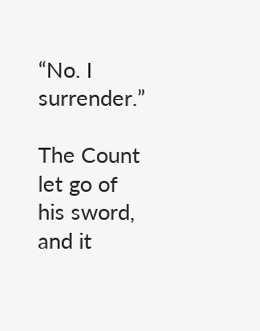“No. I surrender.”

The Count let go of his sword, and it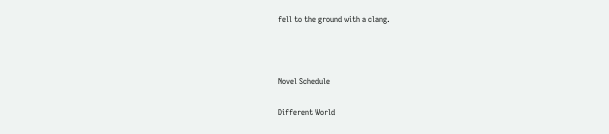fell to the ground with a clang.



Novel Schedule

Different World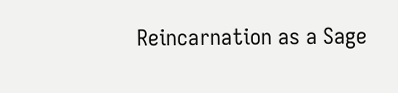Reincarnation as a Sage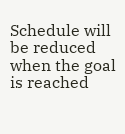Schedule will be reduced when the goal is reached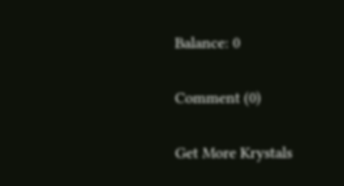Balance: 0

Comment (0)

Get More Krystals